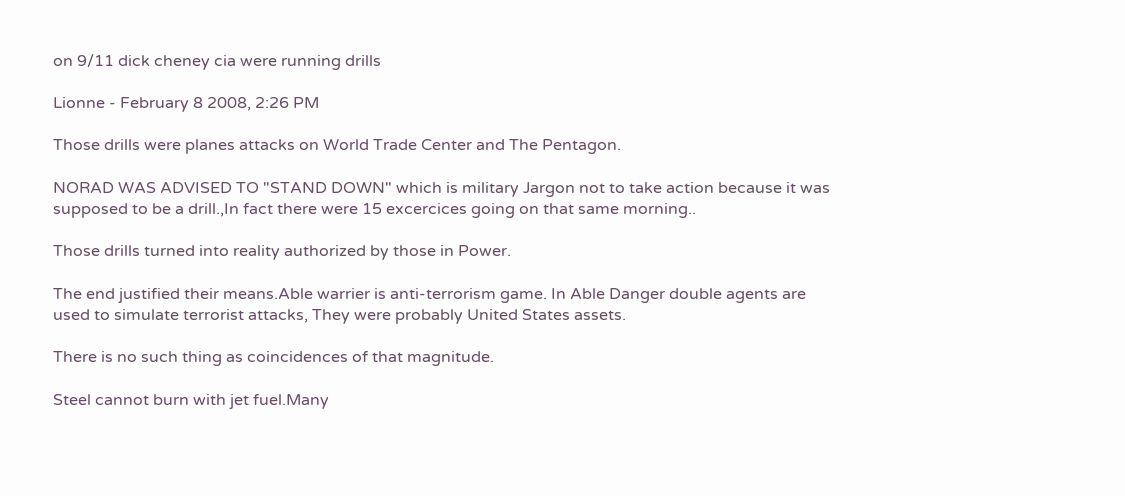on 9/11 dick cheney cia were running drills

Lionne - February 8 2008, 2:26 PM

Those drills were planes attacks on World Trade Center and The Pentagon.

NORAD WAS ADVISED TO "STAND DOWN" which is military Jargon not to take action because it was supposed to be a drill.,In fact there were 15 excercices going on that same morning..

Those drills turned into reality authorized by those in Power.

The end justified their means.Able warrier is anti-terrorism game. In Able Danger double agents are used to simulate terrorist attacks, They were probably United States assets.

There is no such thing as coincidences of that magnitude.

Steel cannot burn with jet fuel.Many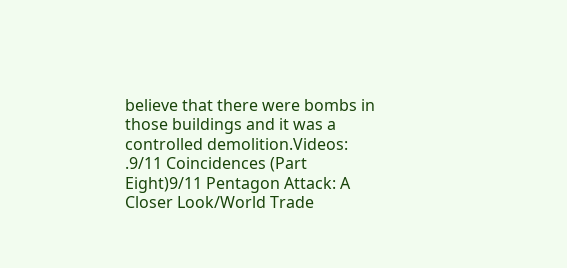believe that there were bombs in those buildings and it was a controlled demolition.Videos: .9/11 Coincidences (Part Eight)9/11 Pentagon Attack: A Closer Look/World Trade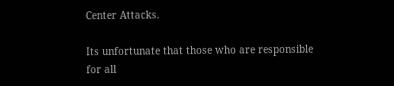Center Attacks.

Its unfortunate that those who are responsible for all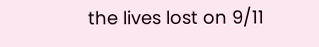the lives lost on 9/11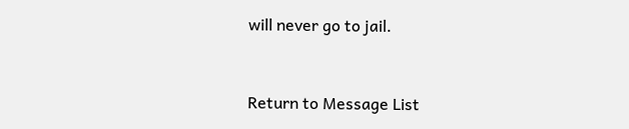will never go to jail.



Return to Message List